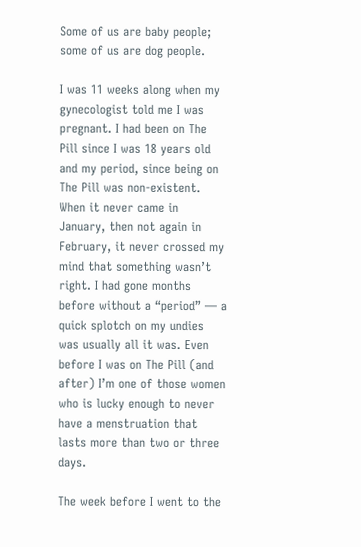Some of us are baby people; some of us are dog people.

I was 11 weeks along when my gynecologist told me I was pregnant. I had been on The Pill since I was 18 years old and my period, since being on The Pill was non-existent. When it never came in January, then not again in February, it never crossed my mind that something wasn’t right. I had gone months before without a “period” — a quick splotch on my undies was usually all it was. Even before I was on The Pill (and after) I’m one of those women who is lucky enough to never have a menstruation that lasts more than two or three days.

The week before I went to the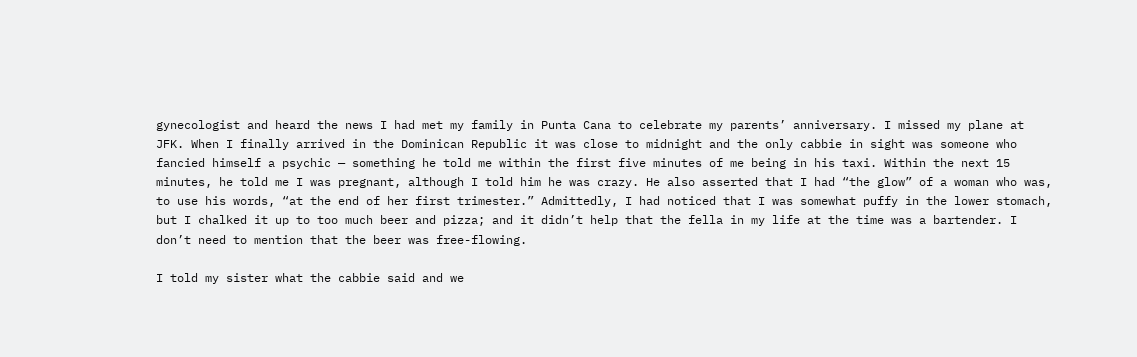gynecologist and heard the news I had met my family in Punta Cana to celebrate my parents’ anniversary. I missed my plane at JFK. When I finally arrived in the Dominican Republic it was close to midnight and the only cabbie in sight was someone who fancied himself a psychic — something he told me within the first five minutes of me being in his taxi. Within the next 15 minutes, he told me I was pregnant, although I told him he was crazy. He also asserted that I had “the glow” of a woman who was, to use his words, “at the end of her first trimester.” Admittedly, I had noticed that I was somewhat puffy in the lower stomach, but I chalked it up to too much beer and pizza; and it didn’t help that the fella in my life at the time was a bartender. I don’t need to mention that the beer was free-flowing.

I told my sister what the cabbie said and we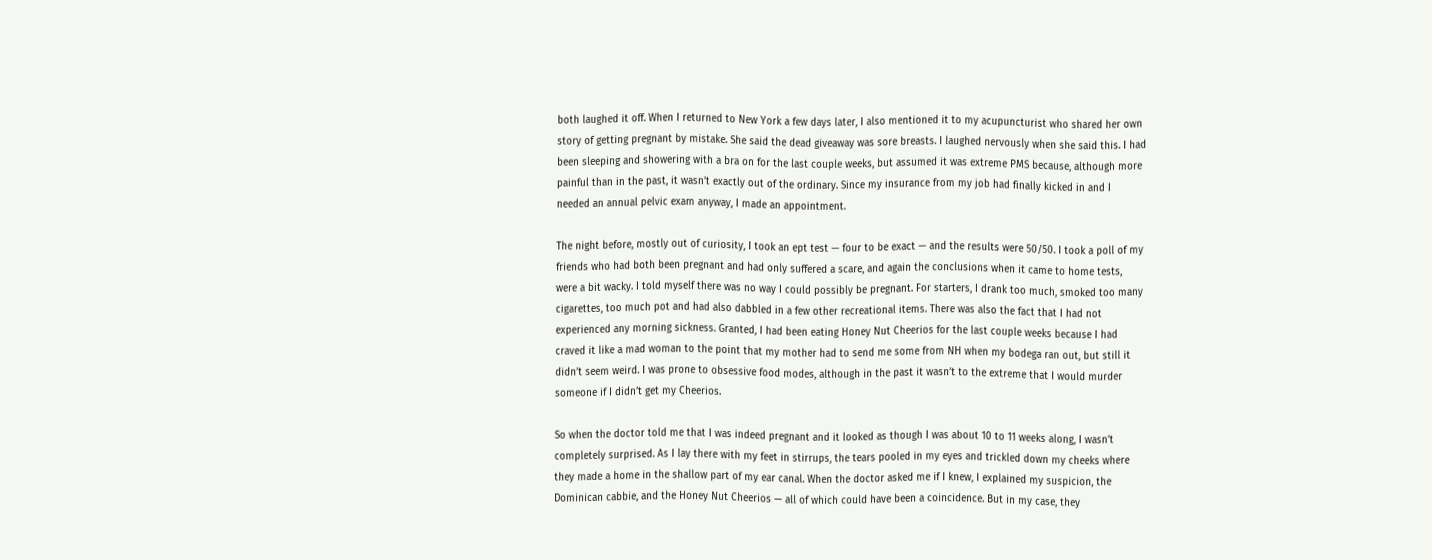both laughed it off. When I returned to New York a few days later, I also mentioned it to my acupuncturist who shared her own story of getting pregnant by mistake. She said the dead giveaway was sore breasts. I laughed nervously when she said this. I had been sleeping and showering with a bra on for the last couple weeks, but assumed it was extreme PMS because, although more painful than in the past, it wasn’t exactly out of the ordinary. Since my insurance from my job had finally kicked in and I needed an annual pelvic exam anyway, I made an appointment.

The night before, mostly out of curiosity, I took an ept test — four to be exact — and the results were 50/50. I took a poll of my friends who had both been pregnant and had only suffered a scare, and again the conclusions when it came to home tests, were a bit wacky. I told myself there was no way I could possibly be pregnant. For starters, I drank too much, smoked too many cigarettes, too much pot and had also dabbled in a few other recreational items. There was also the fact that I had not experienced any morning sickness. Granted, I had been eating Honey Nut Cheerios for the last couple weeks because I had craved it like a mad woman to the point that my mother had to send me some from NH when my bodega ran out, but still it didn’t seem weird. I was prone to obsessive food modes, although in the past it wasn’t to the extreme that I would murder someone if I didn’t get my Cheerios.

So when the doctor told me that I was indeed pregnant and it looked as though I was about 10 to 11 weeks along, I wasn’t completely surprised. As I lay there with my feet in stirrups, the tears pooled in my eyes and trickled down my cheeks where they made a home in the shallow part of my ear canal. When the doctor asked me if I knew, I explained my suspicion, the Dominican cabbie, and the Honey Nut Cheerios — all of which could have been a coincidence. But in my case, they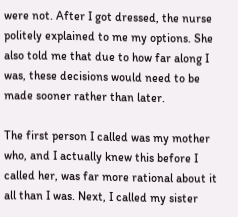were not. After I got dressed, the nurse politely explained to me my options. She also told me that due to how far along I was, these decisions would need to be made sooner rather than later.

The first person I called was my mother who, and I actually knew this before I called her, was far more rational about it all than I was. Next, I called my sister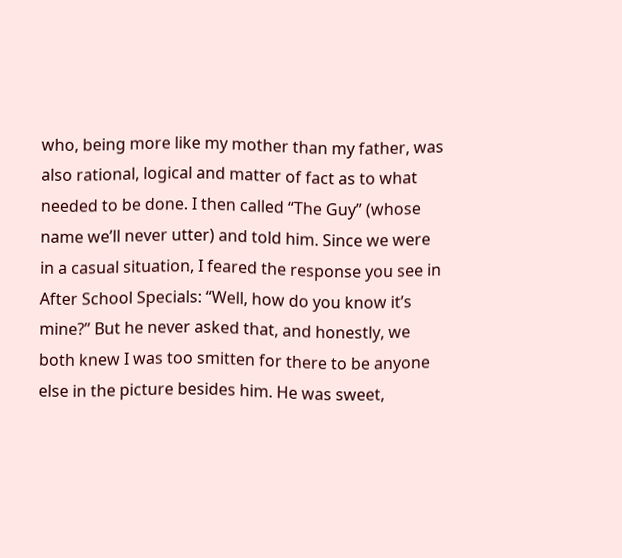who, being more like my mother than my father, was also rational, logical and matter of fact as to what needed to be done. I then called “The Guy” (whose name we’ll never utter) and told him. Since we were in a casual situation, I feared the response you see in After School Specials: “Well, how do you know it’s mine?” But he never asked that, and honestly, we both knew I was too smitten for there to be anyone else in the picture besides him. He was sweet,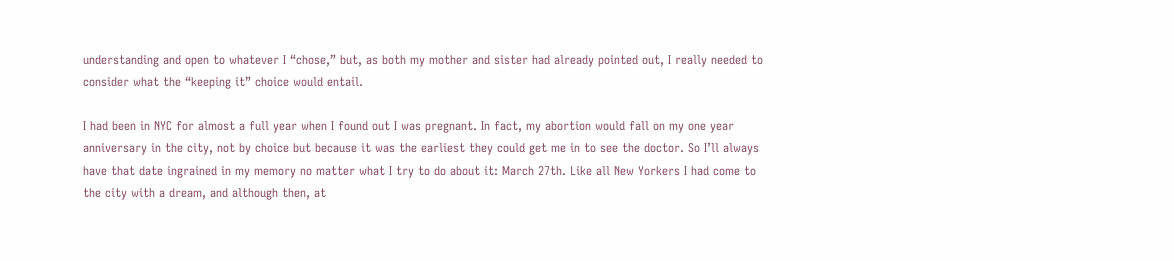understanding and open to whatever I “chose,” but, as both my mother and sister had already pointed out, I really needed to consider what the “keeping it” choice would entail.

I had been in NYC for almost a full year when I found out I was pregnant. In fact, my abortion would fall on my one year anniversary in the city, not by choice but because it was the earliest they could get me in to see the doctor. So I’ll always have that date ingrained in my memory no matter what I try to do about it: March 27th. Like all New Yorkers I had come to the city with a dream, and although then, at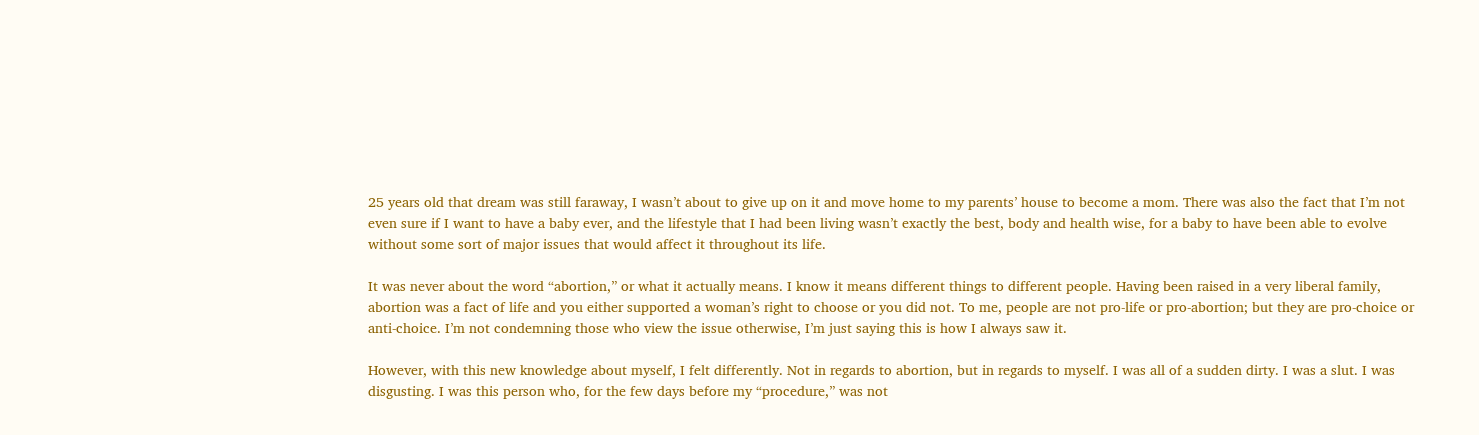25 years old that dream was still faraway, I wasn’t about to give up on it and move home to my parents’ house to become a mom. There was also the fact that I’m not even sure if I want to have a baby ever, and the lifestyle that I had been living wasn’t exactly the best, body and health wise, for a baby to have been able to evolve without some sort of major issues that would affect it throughout its life.

It was never about the word “abortion,” or what it actually means. I know it means different things to different people. Having been raised in a very liberal family, abortion was a fact of life and you either supported a woman’s right to choose or you did not. To me, people are not pro-life or pro-abortion; but they are pro-choice or anti-choice. I’m not condemning those who view the issue otherwise, I’m just saying this is how I always saw it.

However, with this new knowledge about myself, I felt differently. Not in regards to abortion, but in regards to myself. I was all of a sudden dirty. I was a slut. I was disgusting. I was this person who, for the few days before my “procedure,” was not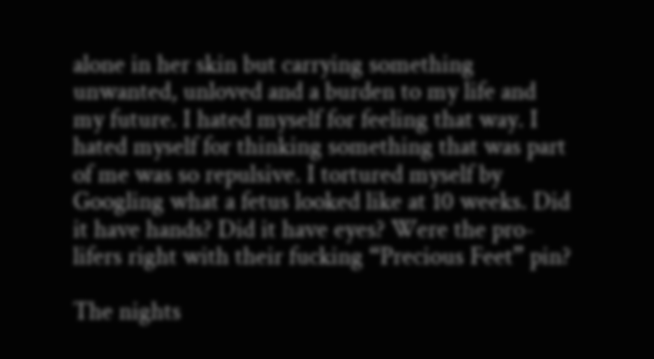alone in her skin but carrying something unwanted, unloved and a burden to my life and my future. I hated myself for feeling that way. I hated myself for thinking something that was part of me was so repulsive. I tortured myself by Googling what a fetus looked like at 10 weeks. Did it have hands? Did it have eyes? Were the pro-lifers right with their fucking “Precious Feet” pin?

The nights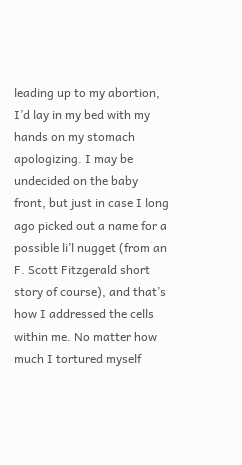leading up to my abortion, I’d lay in my bed with my hands on my stomach apologizing. I may be undecided on the baby front, but just in case I long ago picked out a name for a possible li’l nugget (from an F. Scott Fitzgerald short story of course), and that’s how I addressed the cells within me. No matter how much I tortured myself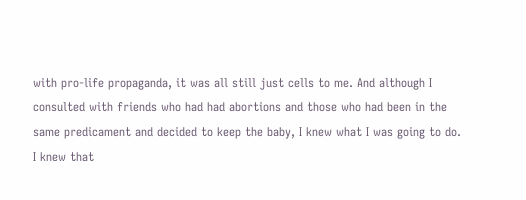with pro-life propaganda, it was all still just cells to me. And although I consulted with friends who had had abortions and those who had been in the same predicament and decided to keep the baby, I knew what I was going to do. I knew that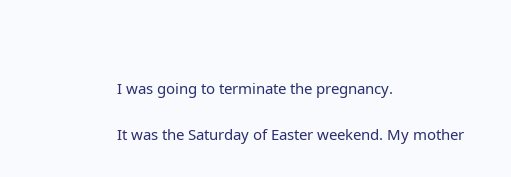I was going to terminate the pregnancy.

It was the Saturday of Easter weekend. My mother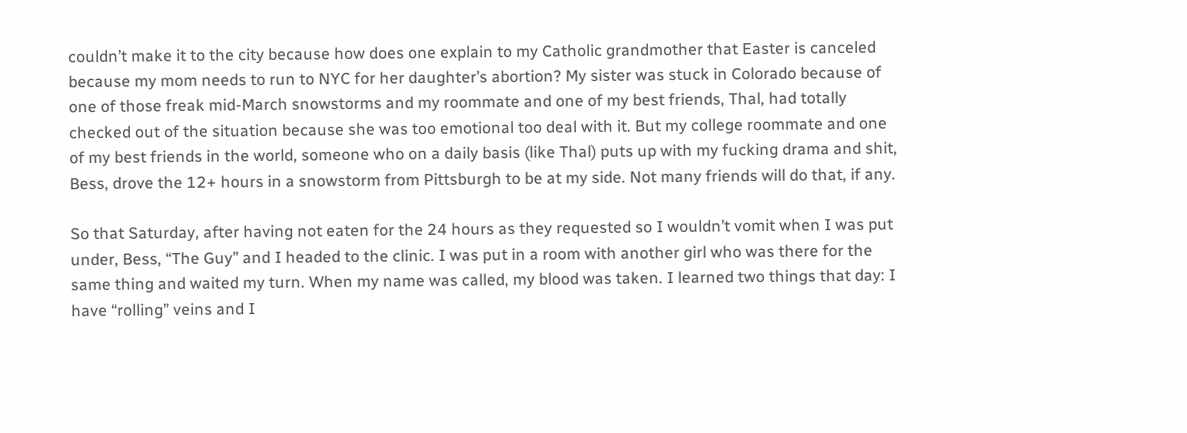couldn’t make it to the city because how does one explain to my Catholic grandmother that Easter is canceled because my mom needs to run to NYC for her daughter’s abortion? My sister was stuck in Colorado because of one of those freak mid-March snowstorms and my roommate and one of my best friends, Thal, had totally checked out of the situation because she was too emotional too deal with it. But my college roommate and one of my best friends in the world, someone who on a daily basis (like Thal) puts up with my fucking drama and shit, Bess, drove the 12+ hours in a snowstorm from Pittsburgh to be at my side. Not many friends will do that, if any.

So that Saturday, after having not eaten for the 24 hours as they requested so I wouldn’t vomit when I was put under, Bess, “The Guy” and I headed to the clinic. I was put in a room with another girl who was there for the same thing and waited my turn. When my name was called, my blood was taken. I learned two things that day: I have “rolling” veins and I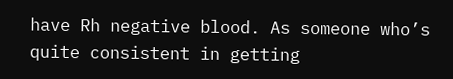have Rh negative blood. As someone who’s quite consistent in getting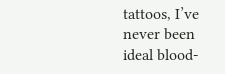tattoos, I’ve never been ideal blood-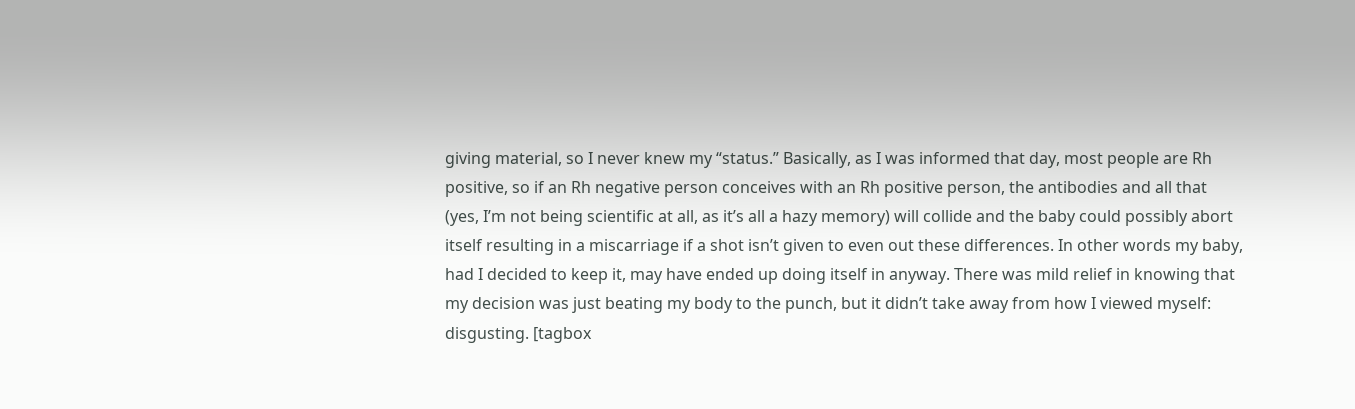giving material, so I never knew my “status.” Basically, as I was informed that day, most people are Rh positive, so if an Rh negative person conceives with an Rh positive person, the antibodies and all that (yes, I’m not being scientific at all, as it’s all a hazy memory) will collide and the baby could possibly abort itself resulting in a miscarriage if a shot isn’t given to even out these differences. In other words my baby, had I decided to keep it, may have ended up doing itself in anyway. There was mild relief in knowing that my decision was just beating my body to the punch, but it didn’t take away from how I viewed myself: disgusting. [tagbox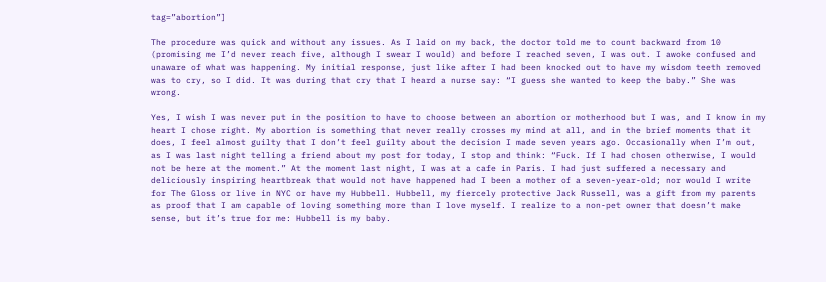tag=”abortion”]

The procedure was quick and without any issues. As I laid on my back, the doctor told me to count backward from 10 (promising me I’d never reach five, although I swear I would) and before I reached seven, I was out. I awoke confused and unaware of what was happening. My initial response, just like after I had been knocked out to have my wisdom teeth removed was to cry, so I did. It was during that cry that I heard a nurse say: “I guess she wanted to keep the baby.” She was wrong.

Yes, I wish I was never put in the position to have to choose between an abortion or motherhood but I was, and I know in my heart I chose right. My abortion is something that never really crosses my mind at all, and in the brief moments that it does, I feel almost guilty that I don’t feel guilty about the decision I made seven years ago. Occasionally when I’m out, as I was last night telling a friend about my post for today, I stop and think: “Fuck. If I had chosen otherwise, I would not be here at the moment.” At the moment last night, I was at a cafe in Paris. I had just suffered a necessary and deliciously inspiring heartbreak that would not have happened had I been a mother of a seven-year-old; nor would I write for The Gloss or live in NYC or have my Hubbell. Hubbell, my fiercely protective Jack Russell, was a gift from my parents as proof that I am capable of loving something more than I love myself. I realize to a non-pet owner that doesn’t make sense, but it’s true for me: Hubbell is my baby.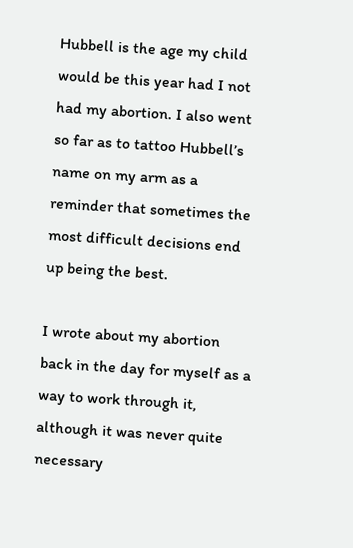Hubbell is the age my child would be this year had I not had my abortion. I also went so far as to tattoo Hubbell’s name on my arm as a reminder that sometimes the most difficult decisions end up being the best.

I wrote about my abortion back in the day for myself as a way to work through it, although it was never quite necessary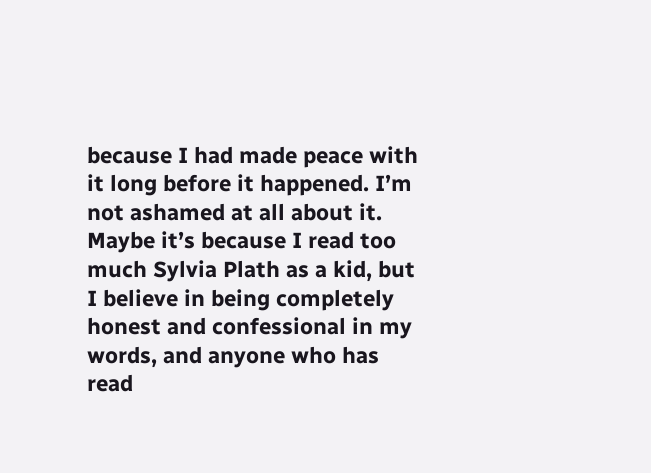because I had made peace with it long before it happened. I’m not ashamed at all about it. Maybe it’s because I read too much Sylvia Plath as a kid, but I believe in being completely honest and confessional in my words, and anyone who has read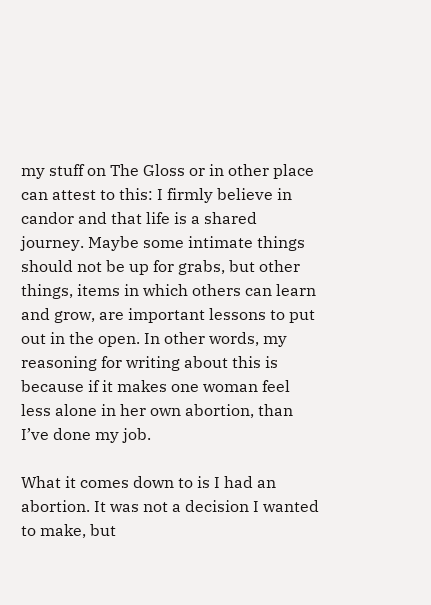my stuff on The Gloss or in other place can attest to this: I firmly believe in candor and that life is a shared journey. Maybe some intimate things should not be up for grabs, but other things, items in which others can learn and grow, are important lessons to put out in the open. In other words, my reasoning for writing about this is because if it makes one woman feel less alone in her own abortion, than I’ve done my job.

What it comes down to is I had an abortion. It was not a decision I wanted to make, but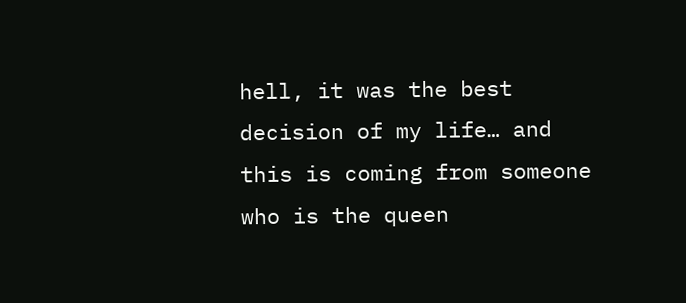hell, it was the best decision of my life… and this is coming from someone who is the queen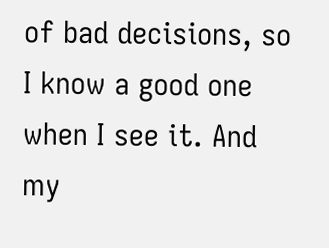of bad decisions, so I know a good one when I see it. And my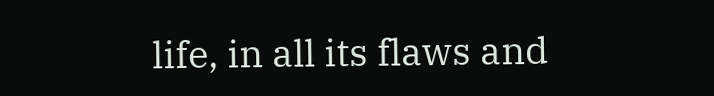life, in all its flaws and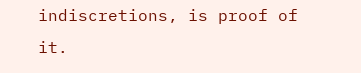indiscretions, is proof of it.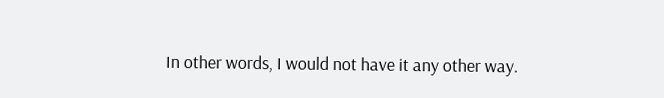In other words, I would not have it any other way.